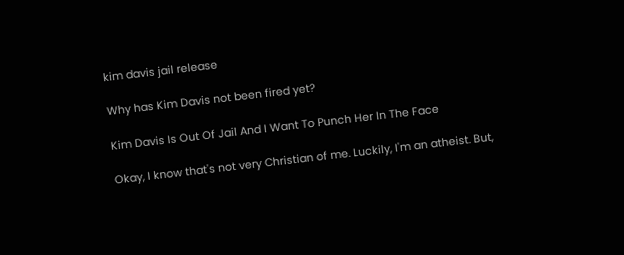kim davis jail release

Why has Kim Davis not been fired yet?

Kim Davis Is Out Of Jail And I Want To Punch Her In The Face

Okay, I know that's not very Christian of me. Luckily, I'm an atheist. But,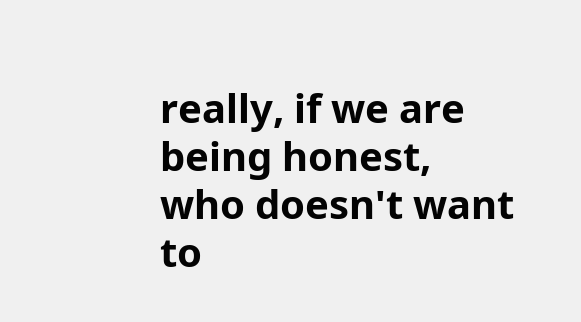really, if we are being honest, who doesn't want to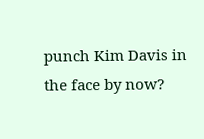punch Kim Davis in the face by now?